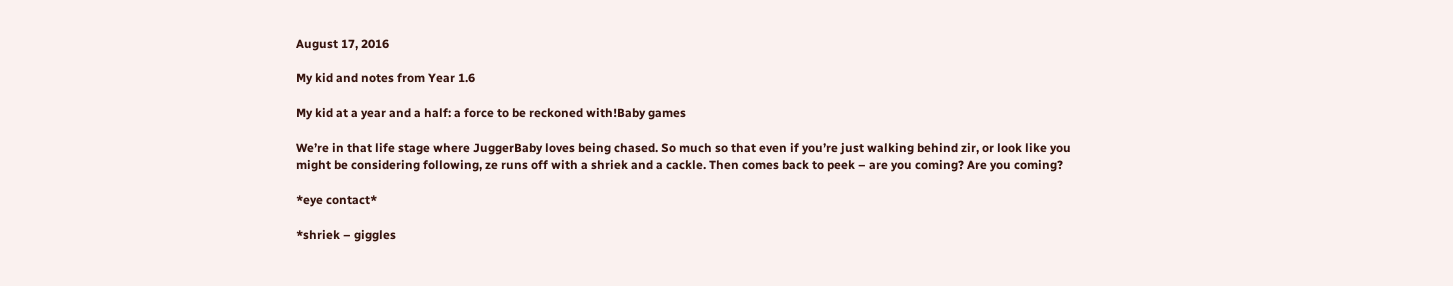August 17, 2016

My kid and notes from Year 1.6

My kid at a year and a half: a force to be reckoned with!Baby games

We’re in that life stage where JuggerBaby loves being chased. So much so that even if you’re just walking behind zir, or look like you might be considering following, ze runs off with a shriek and a cackle. Then comes back to peek – are you coming? Are you coming?

*eye contact*

*shriek – giggles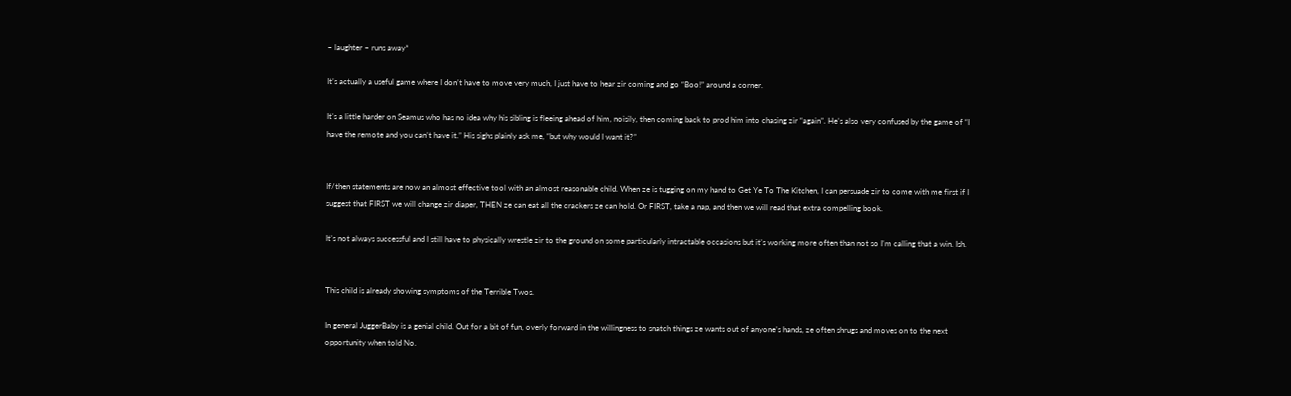– laughter – runs away*

It’s actually a useful game where I don’t have to move very much, I just have to hear zir coming and go “Boo!” around a corner.

It’s a little harder on Seamus who has no idea why his sibling is fleeing ahead of him, noisily, then coming back to prod him into chasing zir “again”. He’s also very confused by the game of “I have the remote and you can’t have it.” His sighs plainly ask me, “but why would I want it?”


If/then statements are now an almost effective tool with an almost reasonable child. When ze is tugging on my hand to Get Ye To The Kitchen, I can persuade zir to come with me first if I suggest that FIRST we will change zir diaper, THEN ze can eat all the crackers ze can hold. Or FIRST, take a nap, and then we will read that extra compelling book.

It’s not always successful and I still have to physically wrestle zir to the ground on some particularly intractable occasions but it’s working more often than not so I’m calling that a win. Ish.


This child is already showing symptoms of the Terrible Twos.

In general JuggerBaby is a genial child. Out for a bit of fun, overly forward in the willingness to snatch things ze wants out of anyone’s hands, ze often shrugs and moves on to the next opportunity when told No.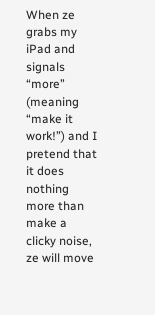When ze grabs my iPad and signals “more” (meaning “make it work!”) and I pretend that it does nothing more than make a clicky noise, ze will move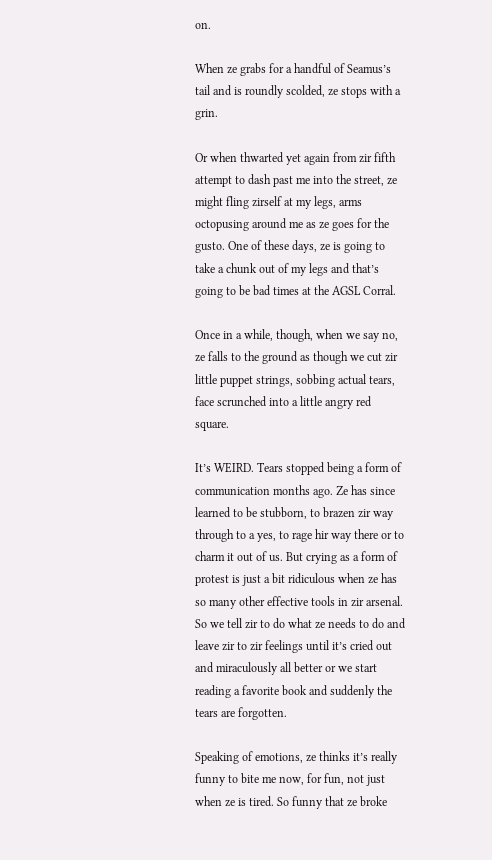on.

When ze grabs for a handful of Seamus’s tail and is roundly scolded, ze stops with a grin.

Or when thwarted yet again from zir fifth attempt to dash past me into the street, ze might fling zirself at my legs, arms octopusing around me as ze goes for the gusto. One of these days, ze is going to take a chunk out of my legs and that’s going to be bad times at the AGSL Corral.

Once in a while, though, when we say no, ze falls to the ground as though we cut zir little puppet strings, sobbing actual tears, face scrunched into a little angry red square.

It’s WEIRD. Tears stopped being a form of communication months ago. Ze has since learned to be stubborn, to brazen zir way through to a yes, to rage hir way there or to charm it out of us. But crying as a form of protest is just a bit ridiculous when ze has so many other effective tools in zir arsenal. So we tell zir to do what ze needs to do and leave zir to zir feelings until it’s cried out and miraculously all better or we start reading a favorite book and suddenly the tears are forgotten.

Speaking of emotions, ze thinks it’s really funny to bite me now, for fun, not just when ze is tired. So funny that ze broke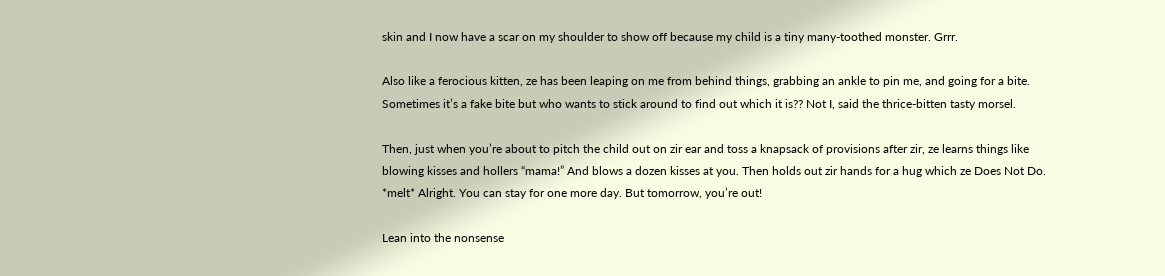skin and I now have a scar on my shoulder to show off because my child is a tiny many-toothed monster. Grrr.

Also like a ferocious kitten, ze has been leaping on me from behind things, grabbing an ankle to pin me, and going for a bite. Sometimes it’s a fake bite but who wants to stick around to find out which it is?? Not I, said the thrice-bitten tasty morsel.

Then, just when you’re about to pitch the child out on zir ear and toss a knapsack of provisions after zir, ze learns things like blowing kisses and hollers “mama!” And blows a dozen kisses at you. Then holds out zir hands for a hug which ze Does Not Do. *melt* Alright. You can stay for one more day. But tomorrow, you’re out!

Lean into the nonsense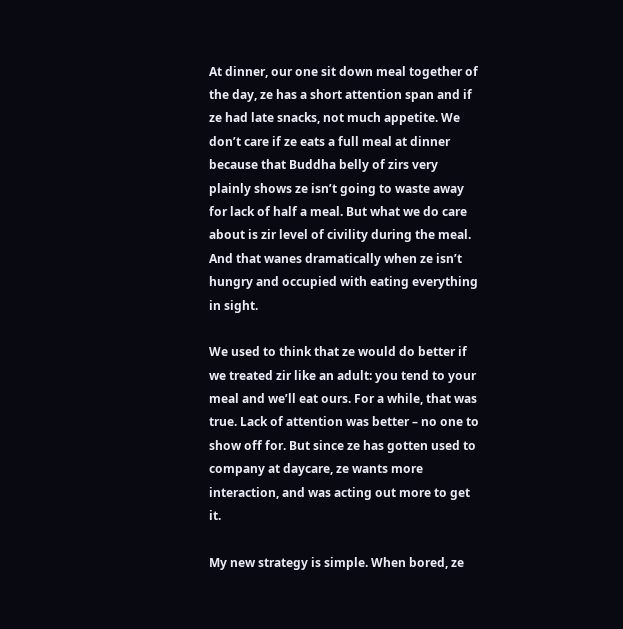At dinner, our one sit down meal together of the day, ze has a short attention span and if ze had late snacks, not much appetite. We don’t care if ze eats a full meal at dinner because that Buddha belly of zirs very plainly shows ze isn’t going to waste away for lack of half a meal. But what we do care about is zir level of civility during the meal. And that wanes dramatically when ze isn’t hungry and occupied with eating everything in sight.

We used to think that ze would do better if we treated zir like an adult: you tend to your meal and we’ll eat ours. For a while, that was true. Lack of attention was better – no one to show off for. But since ze has gotten used to company at daycare, ze wants more interaction, and was acting out more to get it.

My new strategy is simple. When bored, ze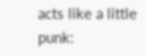acts like a little punk: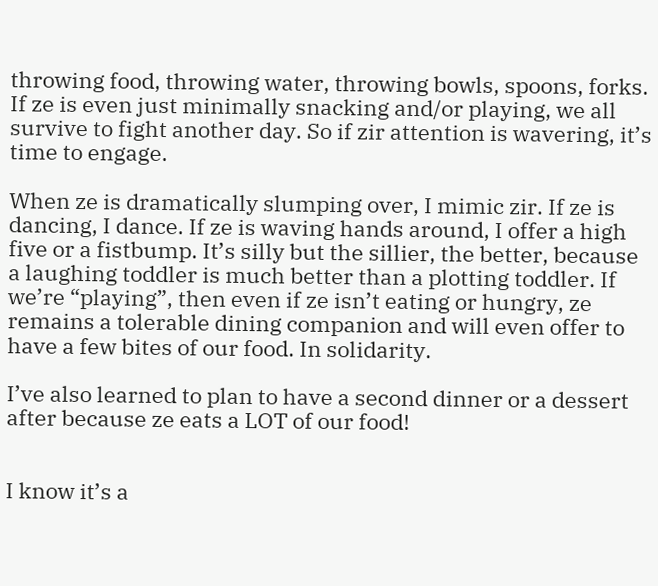throwing food, throwing water, throwing bowls, spoons, forks. If ze is even just minimally snacking and/or playing, we all survive to fight another day. So if zir attention is wavering, it’s time to engage.

When ze is dramatically slumping over, I mimic zir. If ze is dancing, I dance. If ze is waving hands around, I offer a high five or a fistbump. It’s silly but the sillier, the better, because a laughing toddler is much better than a plotting toddler. If we’re “playing”, then even if ze isn’t eating or hungry, ze remains a tolerable dining companion and will even offer to have a few bites of our food. In solidarity.

I’ve also learned to plan to have a second dinner or a dessert after because ze eats a LOT of our food!


I know it’s a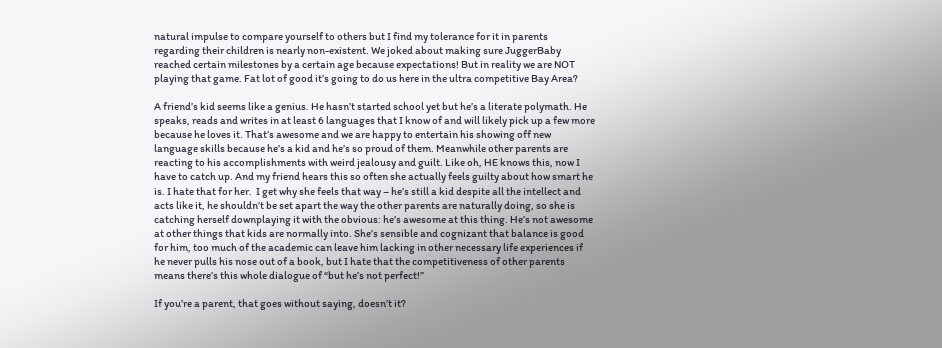natural impulse to compare yourself to others but I find my tolerance for it in parents regarding their children is nearly non-existent. We joked about making sure JuggerBaby reached certain milestones by a certain age because expectations! But in reality we are NOT playing that game. Fat lot of good it’s going to do us here in the ultra competitive Bay Area?

A friend’s kid seems like a genius. He hasn’t started school yet but he’s a literate polymath. He speaks, reads and writes in at least 6 languages that I know of and will likely pick up a few more because he loves it. That’s awesome and we are happy to entertain his showing off new language skills because he’s a kid and he’s so proud of them. Meanwhile other parents are reacting to his accomplishments with weird jealousy and guilt. Like oh, HE knows this, now I have to catch up. And my friend hears this so often she actually feels guilty about how smart he is. I hate that for her.  I get why she feels that way – he’s still a kid despite all the intellect and acts like it, he shouldn’t be set apart the way the other parents are naturally doing, so she is catching herself downplaying it with the obvious: he’s awesome at this thing. He’s not awesome at other things that kids are normally into. She’s sensible and cognizant that balance is good for him, too much of the academic can leave him lacking in other necessary life experiences if he never pulls his nose out of a book, but I hate that the competitiveness of other parents means there’s this whole dialogue of “but he’s not perfect!”

If you’re a parent, that goes without saying, doesn’t it?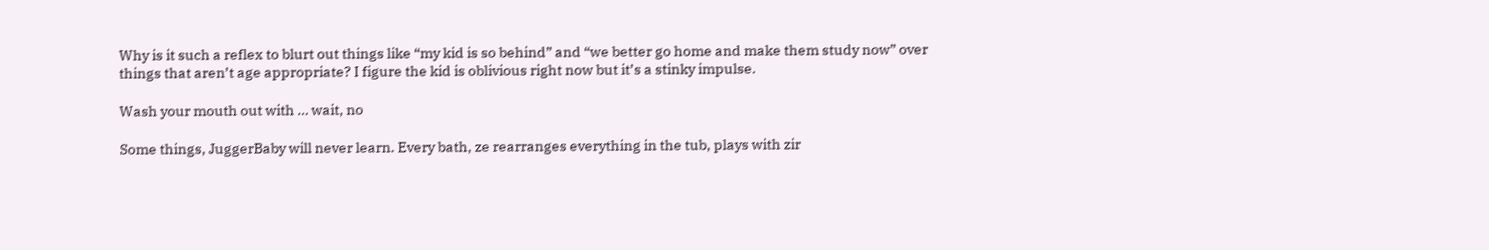Why is it such a reflex to blurt out things like “my kid is so behind” and “we better go home and make them study now” over things that aren’t age appropriate? I figure the kid is oblivious right now but it’s a stinky impulse.

Wash your mouth out with … wait, no

Some things, JuggerBaby will never learn. Every bath, ze rearranges everything in the tub, plays with zir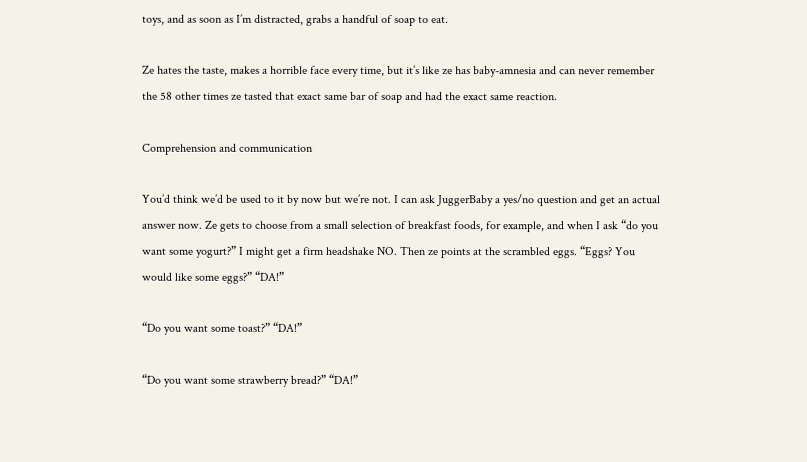toys, and as soon as I’m distracted, grabs a handful of soap to eat.

Ze hates the taste, makes a horrible face every time, but it’s like ze has baby-amnesia and can never remember the 58 other times ze tasted that exact same bar of soap and had the exact same reaction.

Comprehension and communication

You’d think we’d be used to it by now but we’re not. I can ask JuggerBaby a yes/no question and get an actual answer now. Ze gets to choose from a small selection of breakfast foods, for example, and when I ask “do you want some yogurt?” I might get a firm headshake NO. Then ze points at the scrambled eggs. “Eggs? You would like some eggs?” “DA!”

“Do you want some toast?” “DA!”

“Do you want some strawberry bread?” “DA!”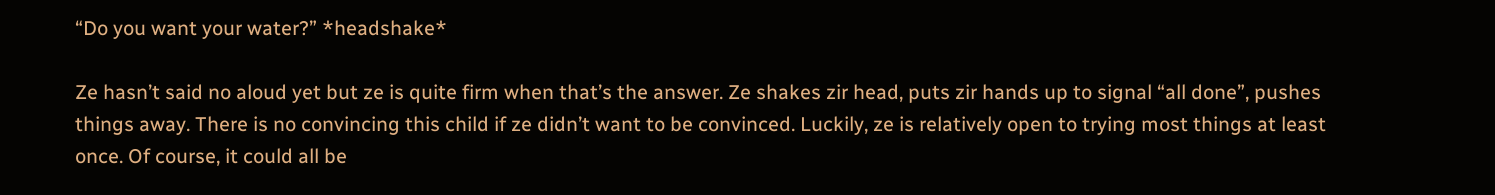“Do you want your water?” *headshake*

Ze hasn’t said no aloud yet but ze is quite firm when that’s the answer. Ze shakes zir head, puts zir hands up to signal “all done”, pushes things away. There is no convincing this child if ze didn’t want to be convinced. Luckily, ze is relatively open to trying most things at least once. Of course, it could all be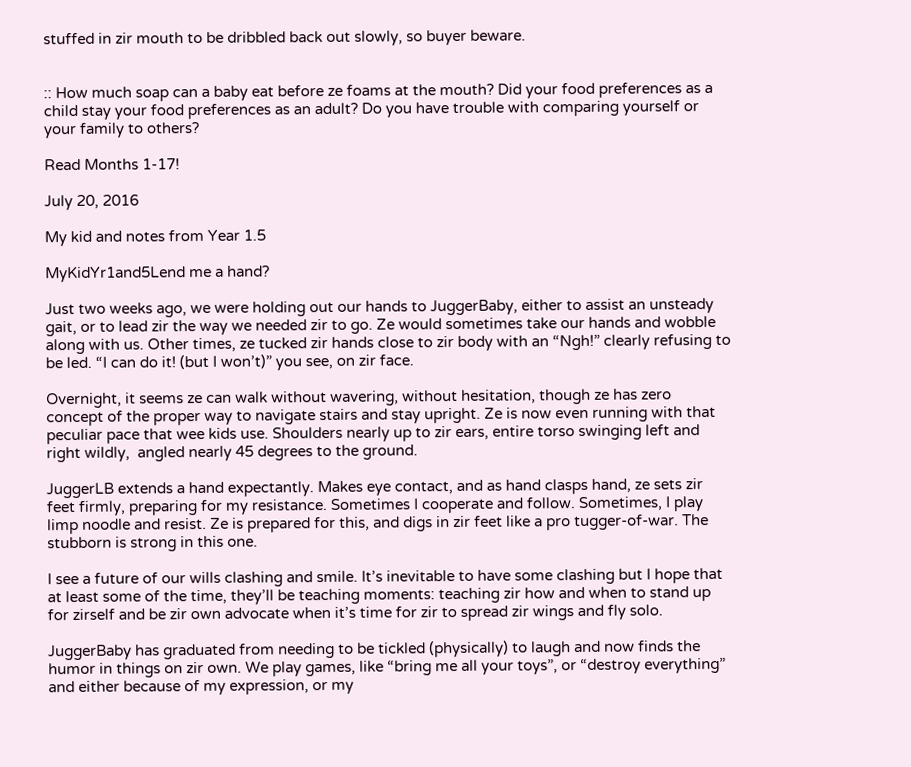stuffed in zir mouth to be dribbled back out slowly, so buyer beware.


:: How much soap can a baby eat before ze foams at the mouth? Did your food preferences as a child stay your food preferences as an adult? Do you have trouble with comparing yourself or your family to others?

Read Months 1-17!

July 20, 2016

My kid and notes from Year 1.5

MyKidYr1and5Lend me a hand?

Just two weeks ago, we were holding out our hands to JuggerBaby, either to assist an unsteady gait, or to lead zir the way we needed zir to go. Ze would sometimes take our hands and wobble along with us. Other times, ze tucked zir hands close to zir body with an “Ngh!” clearly refusing to be led. “I can do it! (but I won’t)” you see, on zir face.

Overnight, it seems ze can walk without wavering, without hesitation, though ze has zero concept of the proper way to navigate stairs and stay upright. Ze is now even running with that peculiar pace that wee kids use. Shoulders nearly up to zir ears, entire torso swinging left and right wildly,  angled nearly 45 degrees to the ground.

JuggerLB extends a hand expectantly. Makes eye contact, and as hand clasps hand, ze sets zir feet firmly, preparing for my resistance. Sometimes I cooperate and follow. Sometimes, I play limp noodle and resist. Ze is prepared for this, and digs in zir feet like a pro tugger-of-war. The stubborn is strong in this one.

I see a future of our wills clashing and smile. It’s inevitable to have some clashing but I hope that at least some of the time, they’ll be teaching moments: teaching zir how and when to stand up for zirself and be zir own advocate when it’s time for zir to spread zir wings and fly solo.

JuggerBaby has graduated from needing to be tickled (physically) to laugh and now finds the humor in things on zir own. We play games, like “bring me all your toys”, or “destroy everything” and either because of my expression, or my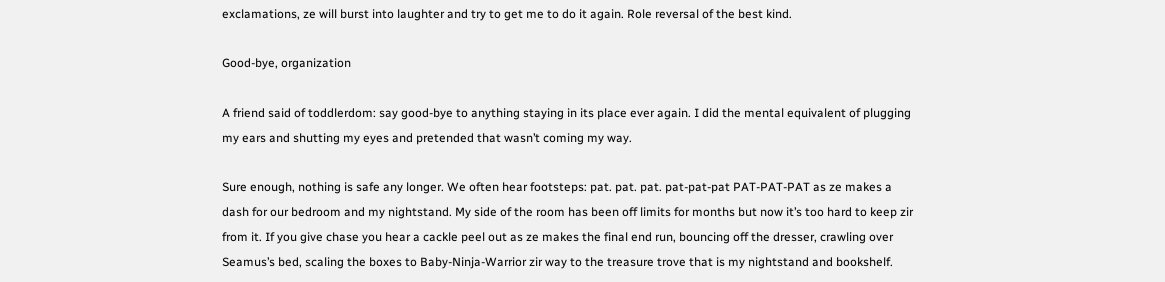exclamations, ze will burst into laughter and try to get me to do it again. Role reversal of the best kind.

Good-bye, organization

A friend said of toddlerdom: say good-bye to anything staying in its place ever again. I did the mental equivalent of plugging my ears and shutting my eyes and pretended that wasn’t coming my way.

Sure enough, nothing is safe any longer. We often hear footsteps: pat. pat. pat. pat-pat-pat PAT-PAT-PAT as ze makes a dash for our bedroom and my nightstand. My side of the room has been off limits for months but now it’s too hard to keep zir from it. If you give chase you hear a cackle peel out as ze makes the final end run, bouncing off the dresser, crawling over Seamus’s bed, scaling the boxes to Baby-Ninja-Warrior zir way to the treasure trove that is my nightstand and bookshelf.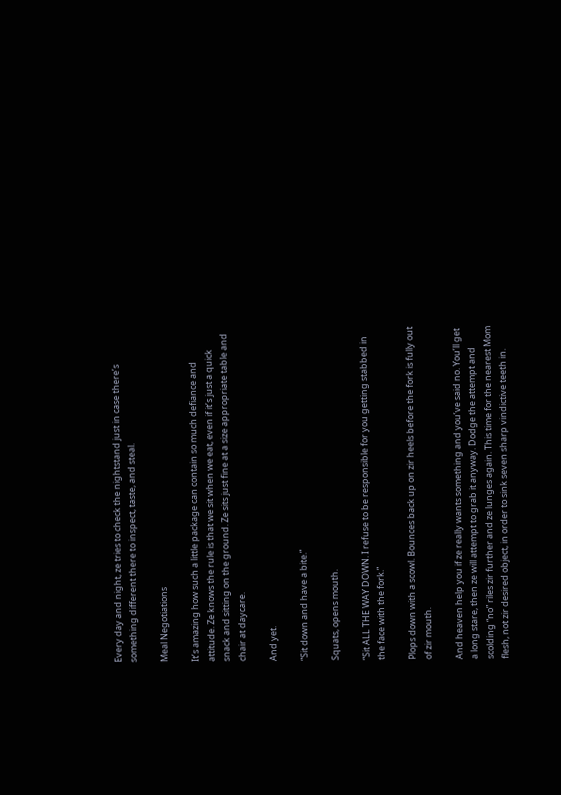Every day and night, ze tries to check the nightstand just in case there’s something different there to inspect, taste, and steal.

Meal Negotiations

It’s amazing how such a little package can contain so much defiance and attitude. Ze knows the rule is that we sit when we eat, even if it’s just a quick snack and sitting on the ground. Ze sits just fine at a size appropriate table and chair at daycare.

And yet.

“Sit down and have a bite.”

Squats, opens mouth.

“Sit ALL THE WAY DOWN. I refuse to be responsible for you getting stabbed in the face with the fork.”

Plops down with a scowl. Bounces back up on zir heels before the fork is fully out of zir mouth.

And heaven help you if ze really wants something and you’ve said no. You’ll get a long stare, then ze will attempt to grab it anyway. Dodge the attempt and scolding “no” riles zir further and ze lunges again. This time for the nearest Mom flesh, not zir desired object, in order to sink seven sharp vindictive teeth in.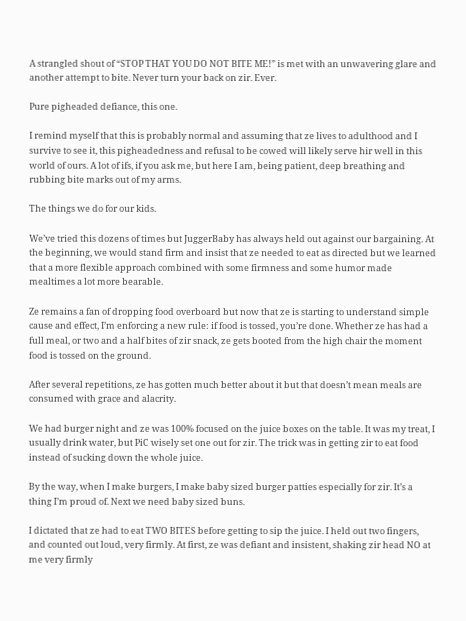A strangled shout of “STOP THAT YOU DO NOT BITE ME!” is met with an unwavering glare and another attempt to bite. Never turn your back on zir. Ever.

Pure pigheaded defiance, this one.

I remind myself that this is probably normal and assuming that ze lives to adulthood and I survive to see it, this pigheadedness and refusal to be cowed will likely serve hir well in this world of ours. A lot of ifs, if you ask me, but here I am, being patient, deep breathing and rubbing bite marks out of my arms.

The things we do for our kids.

We’ve tried this dozens of times but JuggerBaby has always held out against our bargaining. At the beginning, we would stand firm and insist that ze needed to eat as directed but we learned that a more flexible approach combined with some firmness and some humor made mealtimes a lot more bearable.

Ze remains a fan of dropping food overboard but now that ze is starting to understand simple cause and effect, I’m enforcing a new rule: if food is tossed, you’re done. Whether ze has had a full meal, or two and a half bites of zir snack, ze gets booted from the high chair the moment food is tossed on the ground.

After several repetitions, ze has gotten much better about it but that doesn’t mean meals are consumed with grace and alacrity.

We had burger night and ze was 100% focused on the juice boxes on the table. It was my treat, I usually drink water, but PiC wisely set one out for zir. The trick was in getting zir to eat food instead of sucking down the whole juice.

By the way, when I make burgers, I make baby sized burger patties especially for zir. It’s a thing I’m proud of. Next we need baby sized buns.

I dictated that ze had to eat TWO BITES before getting to sip the juice. I held out two fingers, and counted out loud, very firmly. At first, ze was defiant and insistent, shaking zir head NO at me very firmly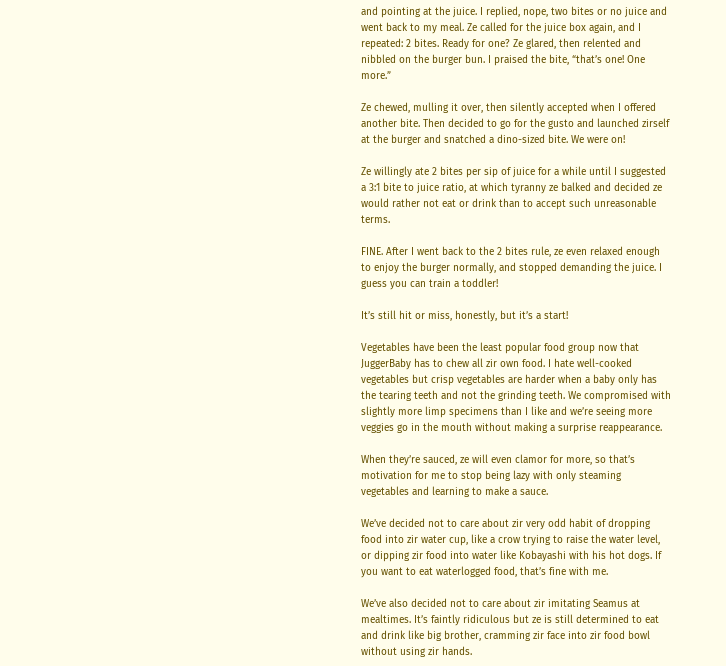and pointing at the juice. I replied, nope, two bites or no juice and went back to my meal. Ze called for the juice box again, and I repeated: 2 bites. Ready for one? Ze glared, then relented and nibbled on the burger bun. I praised the bite, “that’s one! One more.”

Ze chewed, mulling it over, then silently accepted when I offered another bite. Then decided to go for the gusto and launched zirself at the burger and snatched a dino-sized bite. We were on!

Ze willingly ate 2 bites per sip of juice for a while until I suggested a 3:1 bite to juice ratio, at which tyranny ze balked and decided ze would rather not eat or drink than to accept such unreasonable terms.

FINE. After I went back to the 2 bites rule, ze even relaxed enough to enjoy the burger normally, and stopped demanding the juice. I guess you can train a toddler!

It’s still hit or miss, honestly, but it’s a start!

Vegetables have been the least popular food group now that JuggerBaby has to chew all zir own food. I hate well-cooked vegetables but crisp vegetables are harder when a baby only has the tearing teeth and not the grinding teeth. We compromised with slightly more limp specimens than I like and we’re seeing more veggies go in the mouth without making a surprise reappearance.

When they’re sauced, ze will even clamor for more, so that’s motivation for me to stop being lazy with only steaming vegetables and learning to make a sauce.

We’ve decided not to care about zir very odd habit of dropping food into zir water cup, like a crow trying to raise the water level, or dipping zir food into water like Kobayashi with his hot dogs. If you want to eat waterlogged food, that’s fine with me.

We’ve also decided not to care about zir imitating Seamus at mealtimes. It’s faintly ridiculous but ze is still determined to eat and drink like big brother, cramming zir face into zir food bowl without using zir hands.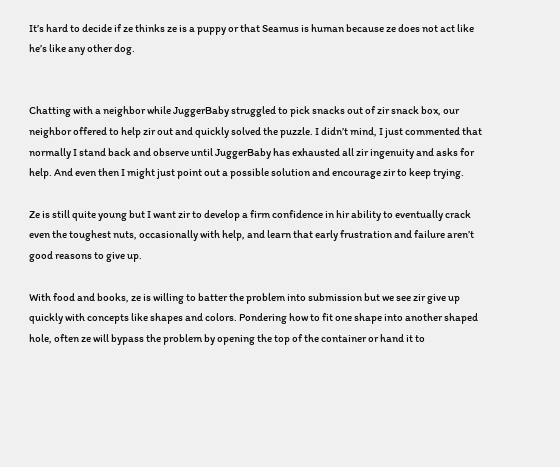It’s hard to decide if ze thinks ze is a puppy or that Seamus is human because ze does not act like he’s like any other dog.


Chatting with a neighbor while JuggerBaby struggled to pick snacks out of zir snack box, our neighbor offered to help zir out and quickly solved the puzzle. I didn’t mind, I just commented that normally I stand back and observe until JuggerBaby has exhausted all zir ingenuity and asks for help. And even then I might just point out a possible solution and encourage zir to keep trying.

Ze is still quite young but I want zir to develop a firm confidence in hir ability to eventually crack even the toughest nuts, occasionally with help, and learn that early frustration and failure aren’t good reasons to give up.

With food and books, ze is willing to batter the problem into submission but we see zir give up quickly with concepts like shapes and colors. Pondering how to fit one shape into another shaped hole, often ze will bypass the problem by opening the top of the container or hand it to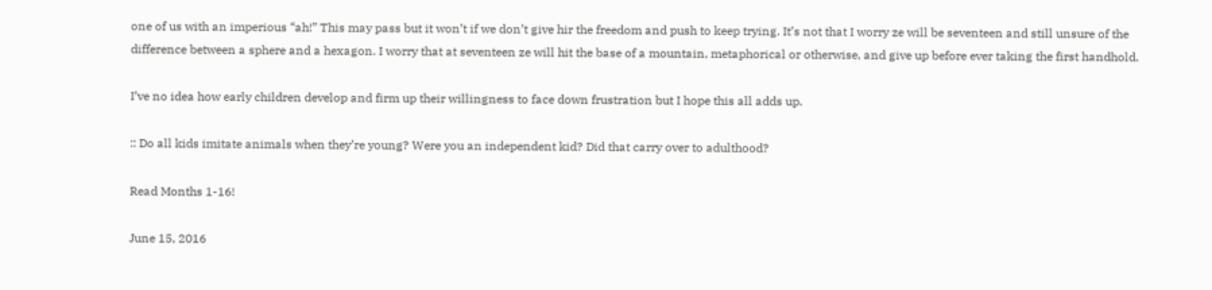one of us with an imperious “ah!” This may pass but it won’t if we don’t give hir the freedom and push to keep trying. It’s not that I worry ze will be seventeen and still unsure of the difference between a sphere and a hexagon. I worry that at seventeen ze will hit the base of a mountain, metaphorical or otherwise, and give up before ever taking the first handhold.

I’ve no idea how early children develop and firm up their willingness to face down frustration but I hope this all adds up.

:: Do all kids imitate animals when they’re young? Were you an independent kid? Did that carry over to adulthood?

Read Months 1-16!

June 15, 2016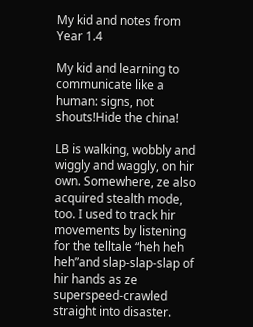My kid and notes from Year 1.4

My kid and learning to communicate like a human: signs, not shouts!Hide the china!

LB is walking, wobbly and wiggly and waggly, on hir own. Somewhere, ze also acquired stealth mode, too. I used to track hir movements by listening for the telltale “heh heh heh”and slap-slap-slap of hir hands as ze superspeed-crawled straight into disaster.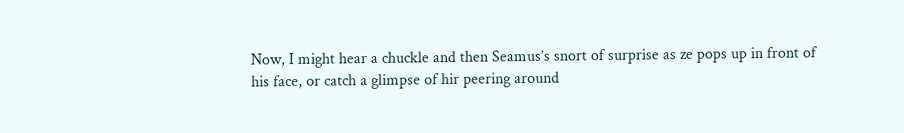Now, I might hear a chuckle and then Seamus’s snort of surprise as ze pops up in front of his face, or catch a glimpse of hir peering around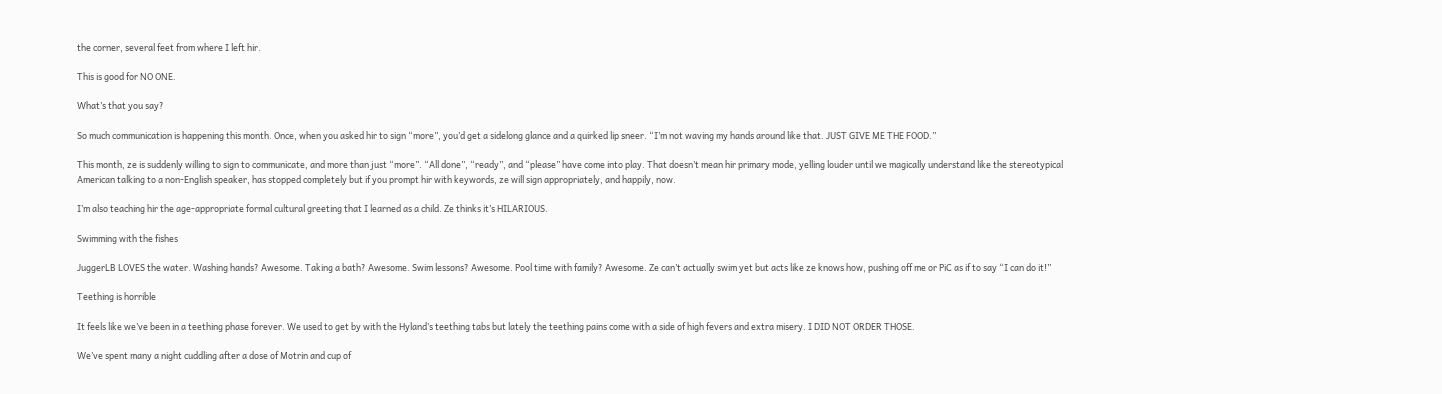the corner, several feet from where I left hir.

This is good for NO ONE.

What’s that you say?

So much communication is happening this month. Once, when you asked hir to sign “more”, you’d get a sidelong glance and a quirked lip sneer. “I’m not waving my hands around like that. JUST GIVE ME THE FOOD.”

This month, ze is suddenly willing to sign to communicate, and more than just “more”. “All done”, “ready”, and “please” have come into play. That doesn’t mean hir primary mode, yelling louder until we magically understand like the stereotypical American talking to a non-English speaker, has stopped completely but if you prompt hir with keywords, ze will sign appropriately, and happily, now.

I’m also teaching hir the age-appropriate formal cultural greeting that I learned as a child. Ze thinks it’s HILARIOUS.

Swimming with the fishes

JuggerLB LOVES the water. Washing hands? Awesome. Taking a bath? Awesome. Swim lessons? Awesome. Pool time with family? Awesome. Ze can’t actually swim yet but acts like ze knows how, pushing off me or PiC as if to say “I can do it!”

Teething is horrible

It feels like we’ve been in a teething phase forever. We used to get by with the Hyland’s teething tabs but lately the teething pains come with a side of high fevers and extra misery. I DID NOT ORDER THOSE.

We’ve spent many a night cuddling after a dose of Motrin and cup of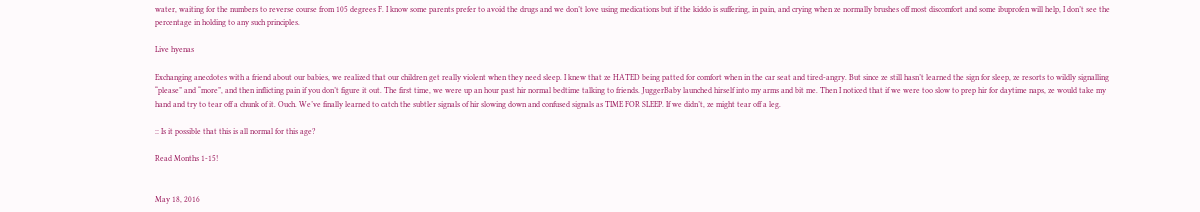water, waiting for the numbers to reverse course from 105 degrees F. I know some parents prefer to avoid the drugs and we don’t love using medications but if the kiddo is suffering, in pain, and crying when ze normally brushes off most discomfort and some ibuprofen will help, I don’t see the percentage in holding to any such principles.

Live hyenas

Exchanging anecdotes with a friend about our babies, we realized that our children get really violent when they need sleep. I knew that ze HATED being patted for comfort when in the car seat and tired-angry. But since ze still hasn’t learned the sign for sleep, ze resorts to wildly signalling “please” and “more”, and then inflicting pain if you don’t figure it out. The first time, we were up an hour past hir normal bedtime talking to friends. JuggerBaby launched hirself into my arms and bit me. Then I noticed that if we were too slow to prep hir for daytime naps, ze would take my hand and try to tear off a chunk of it. Ouch. We’ve finally learned to catch the subtler signals of hir slowing down and confused signals as TIME FOR SLEEP. If we didn’t, ze might tear off a leg.

:: Is it possible that this is all normal for this age?

Read Months 1-15!


May 18, 2016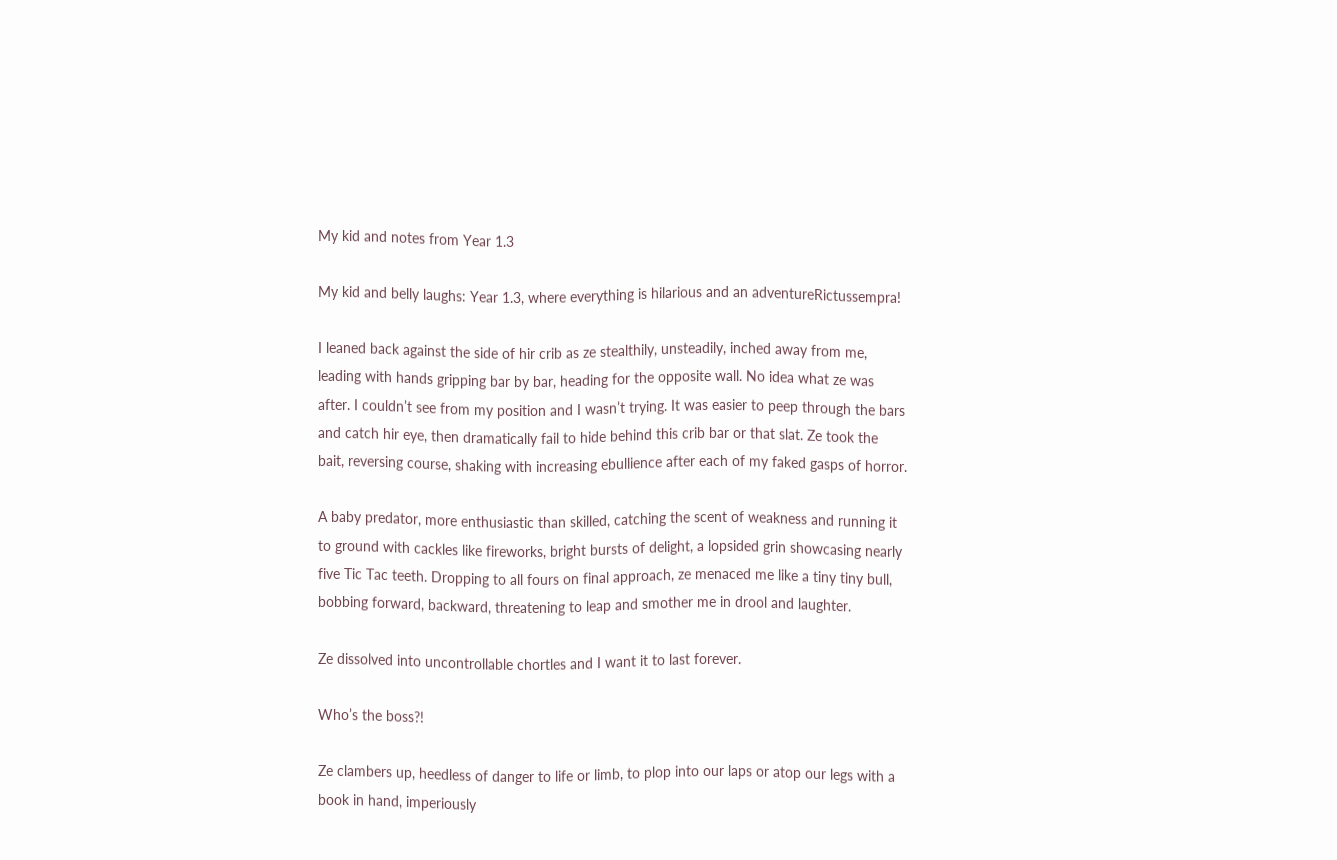My kid and notes from Year 1.3

My kid and belly laughs: Year 1.3, where everything is hilarious and an adventureRictussempra!

I leaned back against the side of hir crib as ze stealthily, unsteadily, inched away from me, leading with hands gripping bar by bar, heading for the opposite wall. No idea what ze was after. I couldn’t see from my position and I wasn’t trying. It was easier to peep through the bars and catch hir eye, then dramatically fail to hide behind this crib bar or that slat. Ze took the bait, reversing course, shaking with increasing ebullience after each of my faked gasps of horror.

A baby predator, more enthusiastic than skilled, catching the scent of weakness and running it to ground with cackles like fireworks, bright bursts of delight, a lopsided grin showcasing nearly five Tic Tac teeth. Dropping to all fours on final approach, ze menaced me like a tiny tiny bull, bobbing forward, backward, threatening to leap and smother me in drool and laughter.

Ze dissolved into uncontrollable chortles and I want it to last forever.

Who’s the boss?!

Ze clambers up, heedless of danger to life or limb, to plop into our laps or atop our legs with a book in hand, imperiously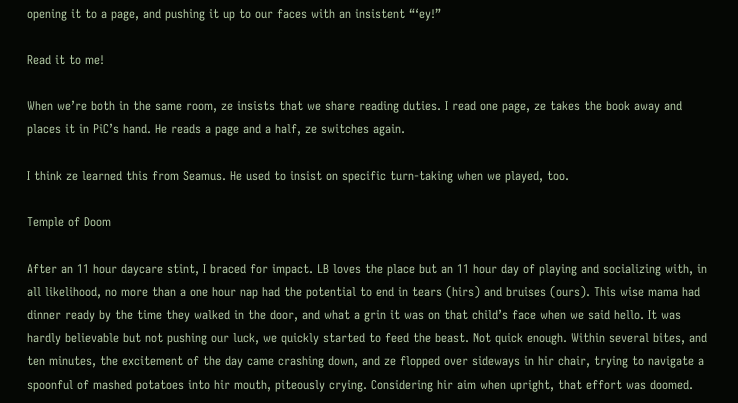opening it to a page, and pushing it up to our faces with an insistent “‘ey!”

Read it to me!

When we’re both in the same room, ze insists that we share reading duties. I read one page, ze takes the book away and places it in PiC’s hand. He reads a page and a half, ze switches again.

I think ze learned this from Seamus. He used to insist on specific turn-taking when we played, too.

Temple of Doom

After an 11 hour daycare stint, I braced for impact. LB loves the place but an 11 hour day of playing and socializing with, in all likelihood, no more than a one hour nap had the potential to end in tears (hirs) and bruises (ours). This wise mama had dinner ready by the time they walked in the door, and what a grin it was on that child’s face when we said hello. It was hardly believable but not pushing our luck, we quickly started to feed the beast. Not quick enough. Within several bites, and ten minutes, the excitement of the day came crashing down, and ze flopped over sideways in hir chair, trying to navigate a spoonful of mashed potatoes into hir mouth, piteously crying. Considering hir aim when upright, that effort was doomed.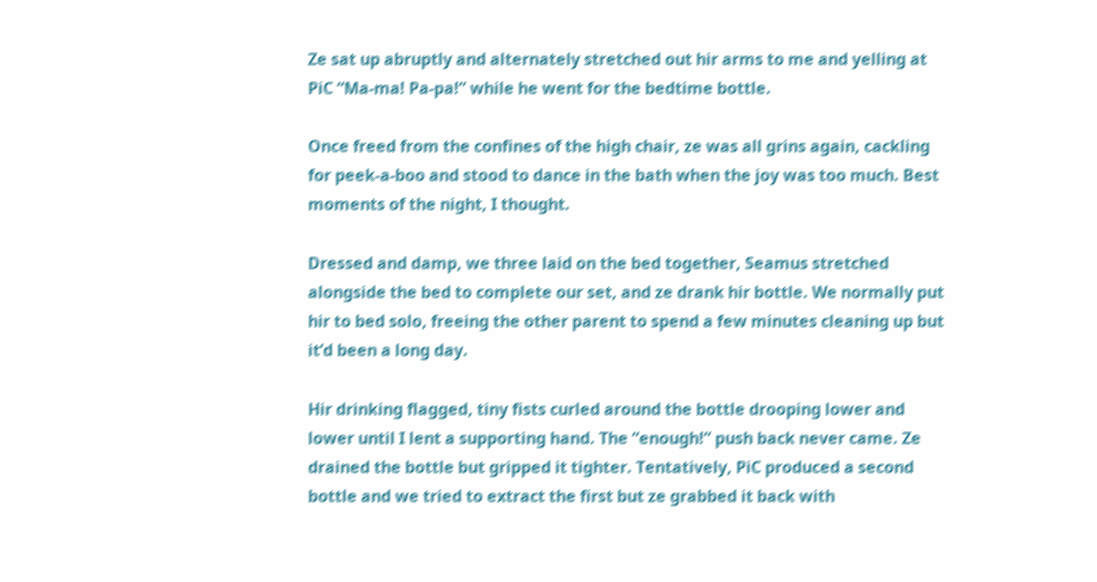Ze sat up abruptly and alternately stretched out hir arms to me and yelling at PiC “Ma-ma! Pa-pa!” while he went for the bedtime bottle.

Once freed from the confines of the high chair, ze was all grins again, cackling for peek-a-boo and stood to dance in the bath when the joy was too much. Best moments of the night, I thought.

Dressed and damp, we three laid on the bed together, Seamus stretched alongside the bed to complete our set, and ze drank hir bottle. We normally put hir to bed solo, freeing the other parent to spend a few minutes cleaning up but it’d been a long day.

Hir drinking flagged, tiny fists curled around the bottle drooping lower and lower until I lent a supporting hand. The “enough!” push back never came. Ze drained the bottle but gripped it tighter. Tentatively, PiC produced a second bottle and we tried to extract the first but ze grabbed it back with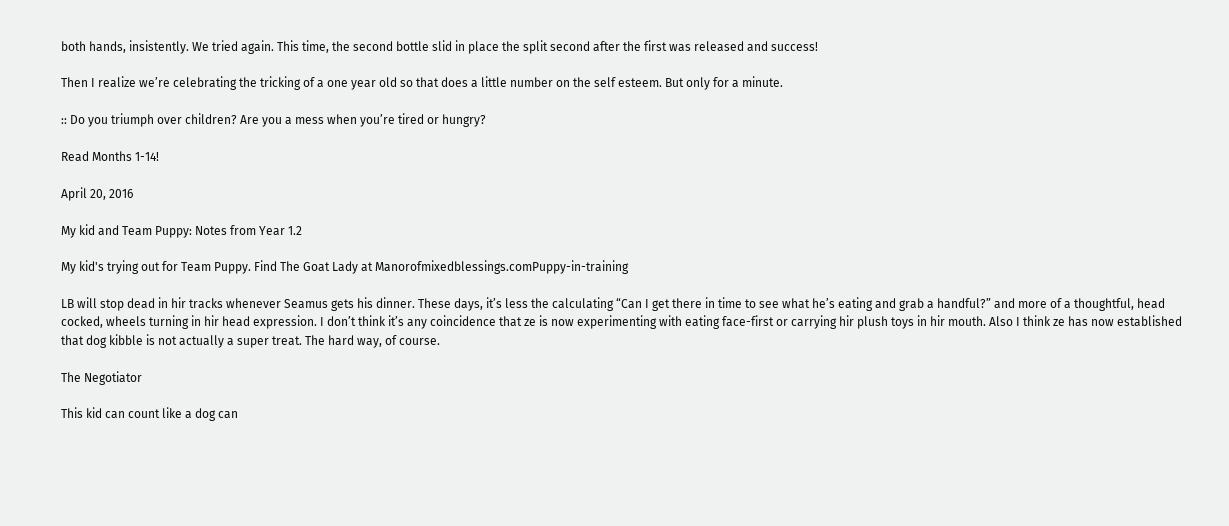both hands, insistently. We tried again. This time, the second bottle slid in place the split second after the first was released and success!

Then I realize we’re celebrating the tricking of a one year old so that does a little number on the self esteem. But only for a minute.

:: Do you triumph over children? Are you a mess when you’re tired or hungry?

Read Months 1-14!

April 20, 2016

My kid and Team Puppy: Notes from Year 1.2

My kid's trying out for Team Puppy. Find The Goat Lady at Manorofmixedblessings.comPuppy-in-training

LB will stop dead in hir tracks whenever Seamus gets his dinner. These days, it’s less the calculating “Can I get there in time to see what he’s eating and grab a handful?” and more of a thoughtful, head cocked, wheels turning in hir head expression. I don’t think it’s any coincidence that ze is now experimenting with eating face-first or carrying hir plush toys in hir mouth. Also I think ze has now established that dog kibble is not actually a super treat. The hard way, of course.

The Negotiator

This kid can count like a dog can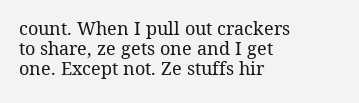count. When I pull out crackers to share, ze gets one and I get one. Except not. Ze stuffs hir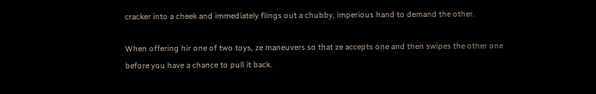cracker into a cheek and immediately flings out a chubby, imperious hand to demand the other.

When offering hir one of two toys, ze maneuvers so that ze accepts one and then swipes the other one before you have a chance to pull it back.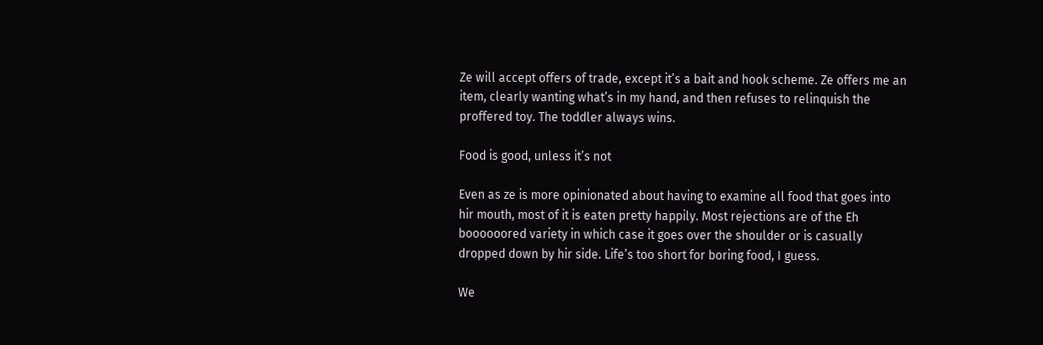Ze will accept offers of trade, except it’s a bait and hook scheme. Ze offers me an item, clearly wanting what’s in my hand, and then refuses to relinquish the proffered toy. The toddler always wins.

Food is good, unless it’s not

Even as ze is more opinionated about having to examine all food that goes into hir mouth, most of it is eaten pretty happily. Most rejections are of the Eh boooooored variety in which case it goes over the shoulder or is casually dropped down by hir side. Life’s too short for boring food, I guess.

We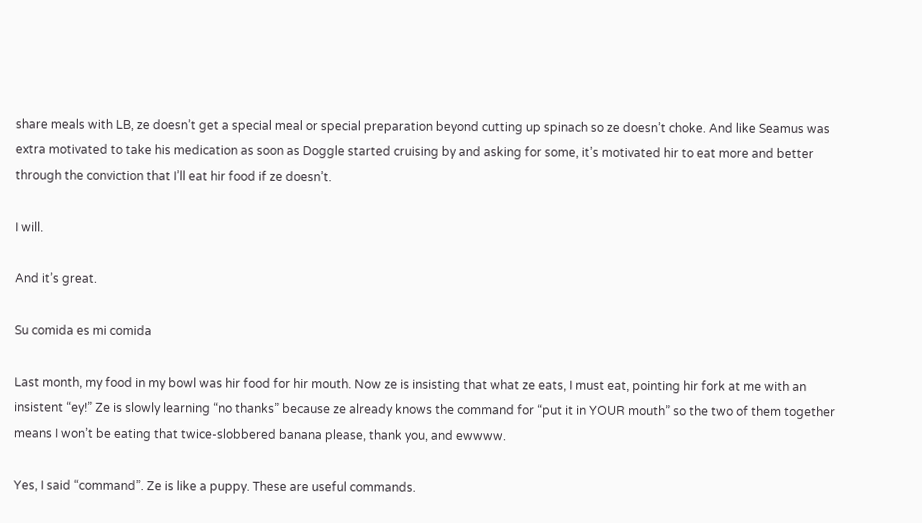share meals with LB, ze doesn’t get a special meal or special preparation beyond cutting up spinach so ze doesn’t choke. And like Seamus was extra motivated to take his medication as soon as Doggle started cruising by and asking for some, it’s motivated hir to eat more and better through the conviction that I’ll eat hir food if ze doesn’t.

I will.

And it’s great.

Su comida es mi comida

Last month, my food in my bowl was hir food for hir mouth. Now ze is insisting that what ze eats, I must eat, pointing hir fork at me with an insistent “ey!” Ze is slowly learning “no thanks” because ze already knows the command for “put it in YOUR mouth” so the two of them together means I won’t be eating that twice-slobbered banana please, thank you, and ewwww.

Yes, I said “command”. Ze is like a puppy. These are useful commands.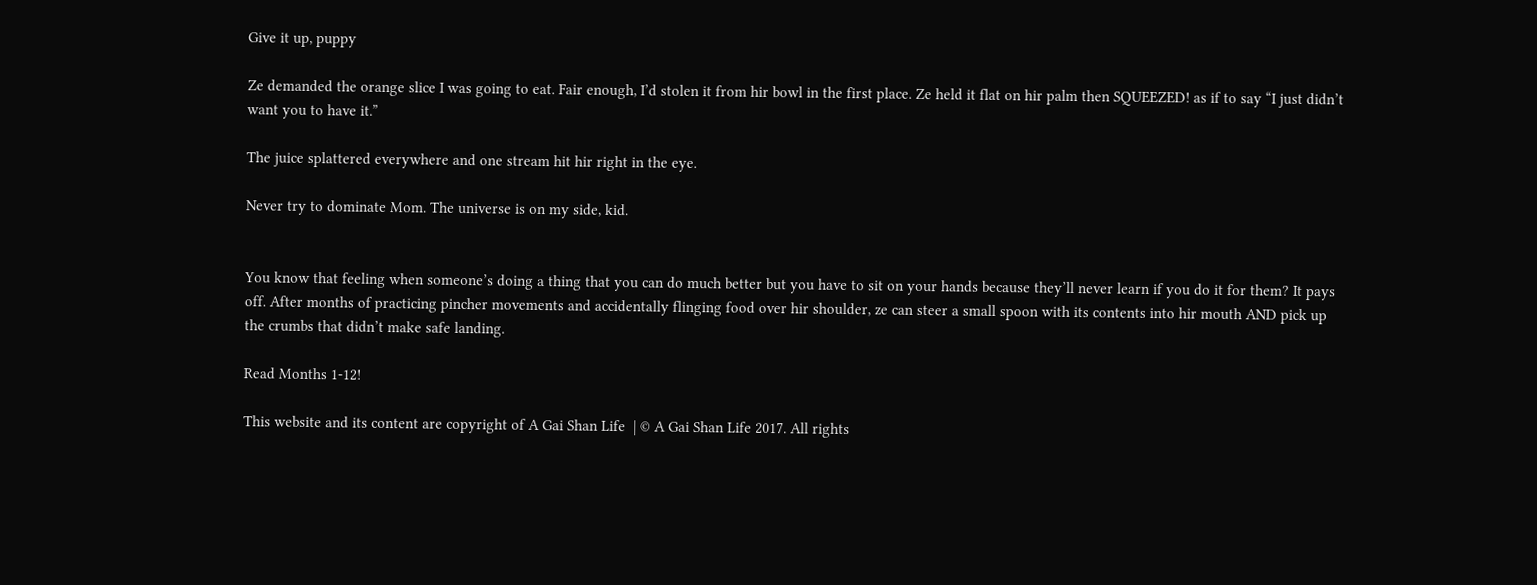Give it up, puppy

Ze demanded the orange slice I was going to eat. Fair enough, I’d stolen it from hir bowl in the first place. Ze held it flat on hir palm then SQUEEZED! as if to say “I just didn’t want you to have it.”

The juice splattered everywhere and one stream hit hir right in the eye.

Never try to dominate Mom. The universe is on my side, kid.


You know that feeling when someone’s doing a thing that you can do much better but you have to sit on your hands because they’ll never learn if you do it for them? It pays off. After months of practicing pincher movements and accidentally flinging food over hir shoulder, ze can steer a small spoon with its contents into hir mouth AND pick up the crumbs that didn’t make safe landing.

Read Months 1-12!

This website and its content are copyright of A Gai Shan Life  | © A Gai Shan Life 2017. All rights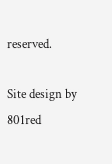reserved.

Site design by 801red